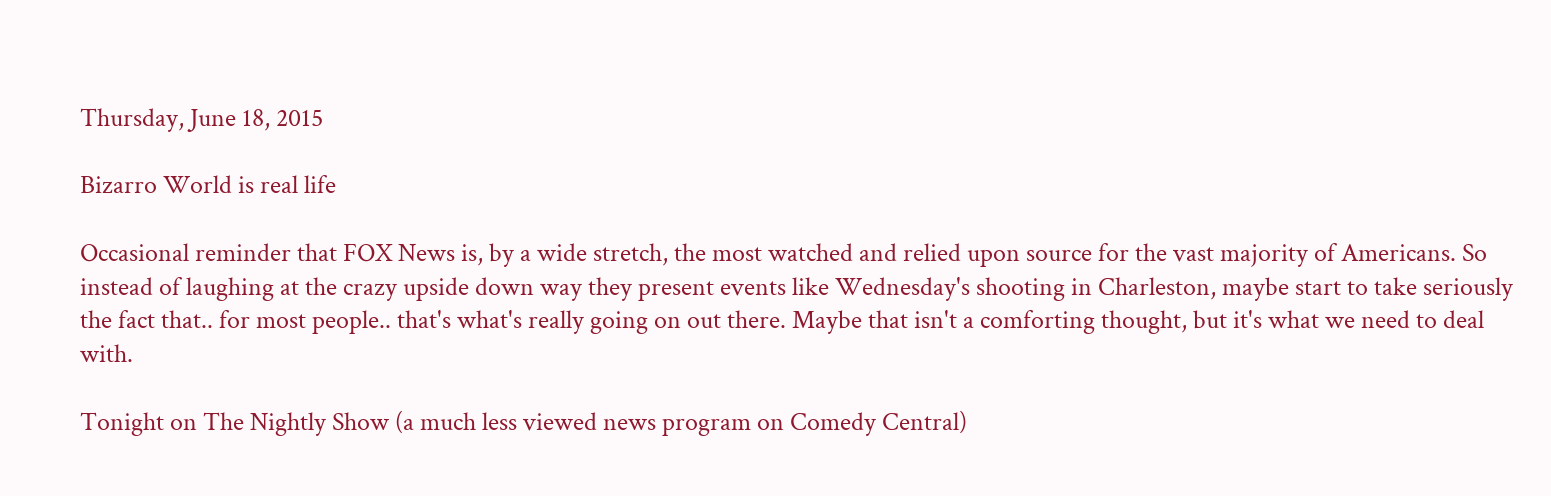Thursday, June 18, 2015

Bizarro World is real life

Occasional reminder that FOX News is, by a wide stretch, the most watched and relied upon source for the vast majority of Americans. So instead of laughing at the crazy upside down way they present events like Wednesday's shooting in Charleston, maybe start to take seriously the fact that.. for most people.. that's what's really going on out there. Maybe that isn't a comforting thought, but it's what we need to deal with.

Tonight on The Nightly Show (a much less viewed news program on Comedy Central)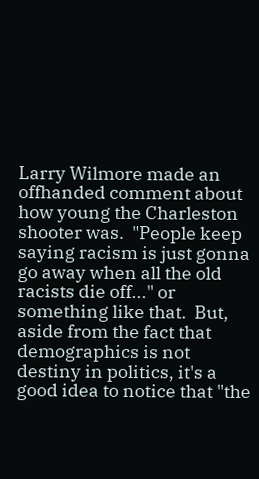Larry Wilmore made an offhanded comment about how young the Charleston shooter was.  "People keep saying racism is just gonna go away when all the old racists die off..." or something like that.  But, aside from the fact that demographics is not destiny in politics, it's a good idea to notice that "the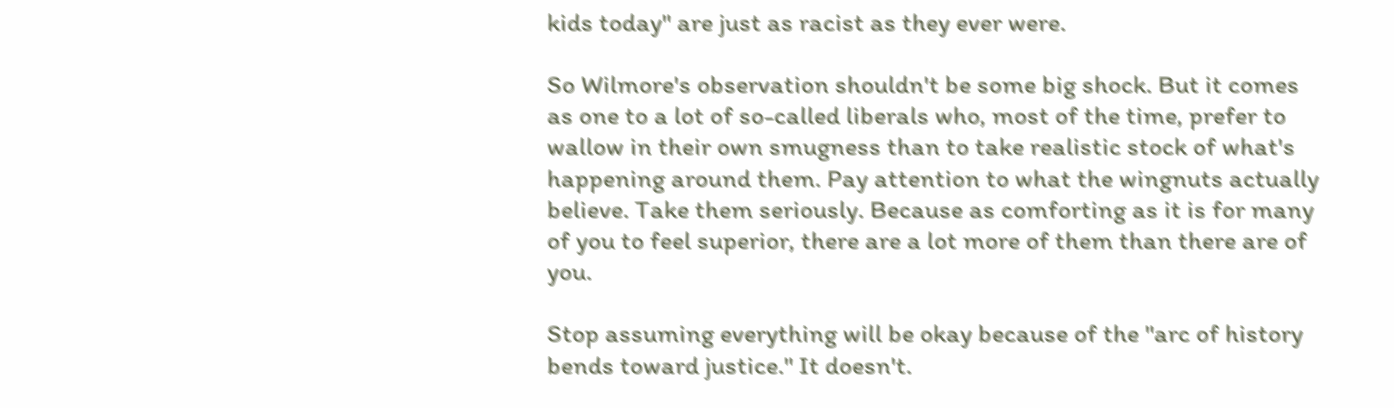kids today" are just as racist as they ever were.

So Wilmore's observation shouldn't be some big shock. But it comes as one to a lot of so-called liberals who, most of the time, prefer to wallow in their own smugness than to take realistic stock of what's happening around them. Pay attention to what the wingnuts actually believe. Take them seriously. Because as comforting as it is for many of you to feel superior, there are a lot more of them than there are of you.

Stop assuming everything will be okay because of the "arc of history bends toward justice." It doesn't.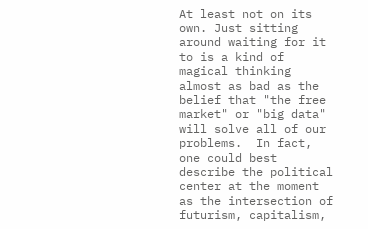At least not on its own. Just sitting around waiting for it to is a kind of magical thinking almost as bad as the belief that "the free market" or "big data" will solve all of our problems.  In fact, one could best describe the political center at the moment as the intersection of futurism, capitalism,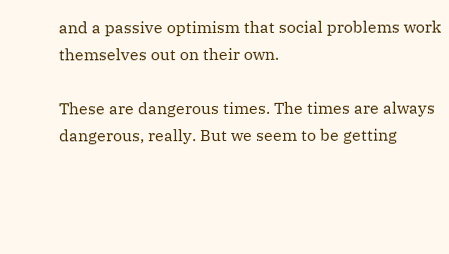and a passive optimism that social problems work themselves out on their own.

These are dangerous times. The times are always dangerous, really. But we seem to be getting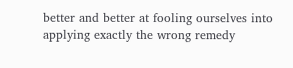better and better at fooling ourselves into applying exactly the wrong remedy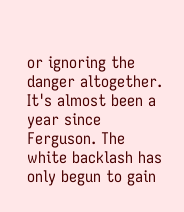or ignoring the danger altogether.  It's almost been a year since Ferguson. The white backlash has only begun to gain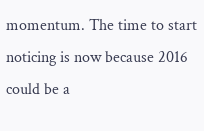momentum. The time to start noticing is now because 2016 could be a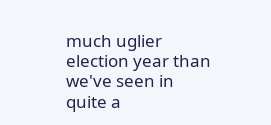much uglier election year than we've seen in quite a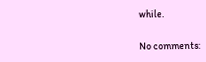while.

No comments: